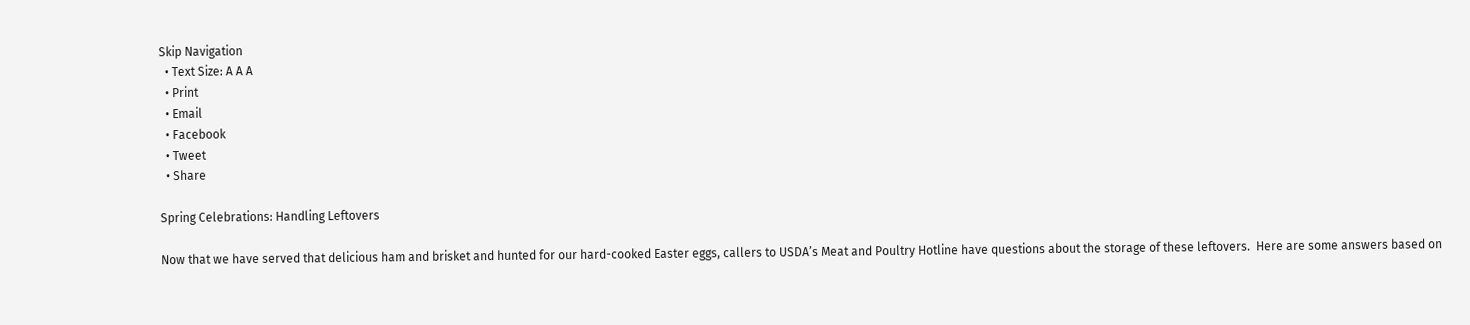Skip Navigation
  • Text Size: A A A
  • Print
  • Email
  • Facebook
  • Tweet
  • Share

Spring Celebrations: Handling Leftovers

Now that we have served that delicious ham and brisket and hunted for our hard-cooked Easter eggs, callers to USDA’s Meat and Poultry Hotline have questions about the storage of these leftovers.  Here are some answers based on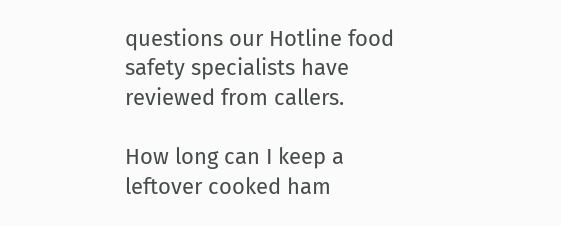questions our Hotline food safety specialists have reviewed from callers.

How long can I keep a leftover cooked ham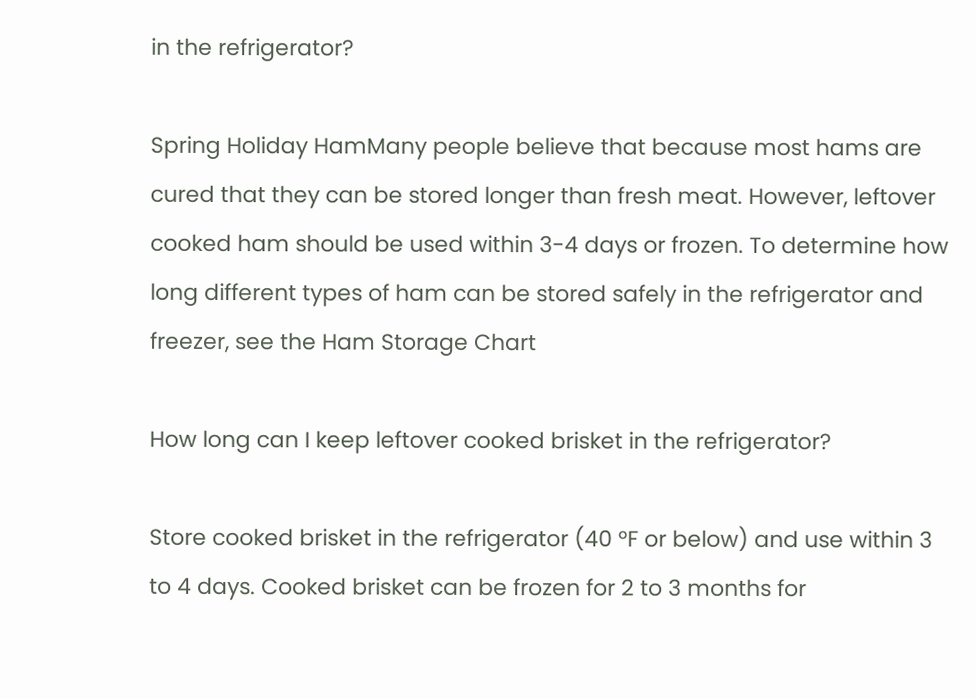in the refrigerator?

Spring Holiday HamMany people believe that because most hams are cured that they can be stored longer than fresh meat. However, leftover cooked ham should be used within 3-4 days or frozen. To determine how long different types of ham can be stored safely in the refrigerator and freezer, see the Ham Storage Chart

How long can I keep leftover cooked brisket in the refrigerator?

Store cooked brisket in the refrigerator (40 °F or below) and use within 3 to 4 days. Cooked brisket can be frozen for 2 to 3 months for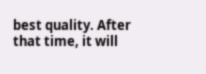best quality. After that time, it will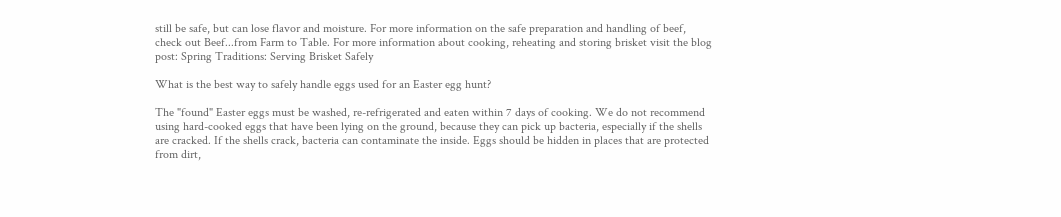still be safe, but can lose flavor and moisture. For more information on the safe preparation and handling of beef, check out Beef...from Farm to Table. For more information about cooking, reheating and storing brisket visit the blog post: Spring Traditions: Serving Brisket Safely

What is the best way to safely handle eggs used for an Easter egg hunt?

The "found" Easter eggs must be washed, re-refrigerated and eaten within 7 days of cooking. We do not recommend using hard-cooked eggs that have been lying on the ground, because they can pick up bacteria, especially if the shells are cracked. If the shells crack, bacteria can contaminate the inside. Eggs should be hidden in places that are protected from dirt,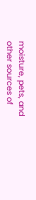moisture, pets, and other sources of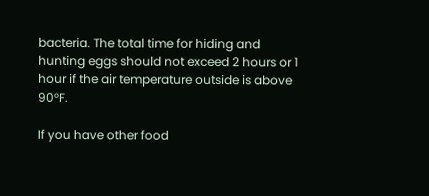bacteria. The total time for hiding and hunting eggs should not exceed 2 hours or 1 hour if the air temperature outside is above 90°F.

If you have other food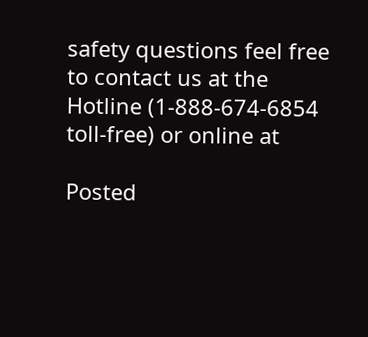safety questions feel free to contact us at the Hotline (1-888-674-6854 toll-free) or online at

Posted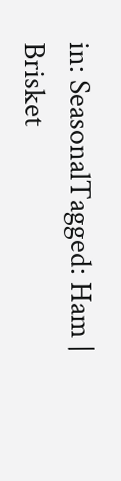in: SeasonalTagged: Ham | Brisket